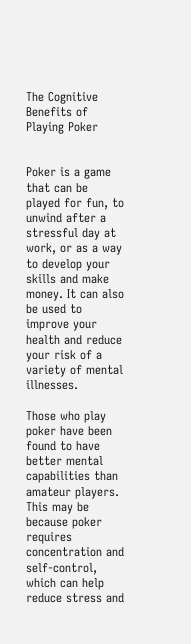The Cognitive Benefits of Playing Poker


Poker is a game that can be played for fun, to unwind after a stressful day at work, or as a way to develop your skills and make money. It can also be used to improve your health and reduce your risk of a variety of mental illnesses.

Those who play poker have been found to have better mental capabilities than amateur players. This may be because poker requires concentration and self-control, which can help reduce stress and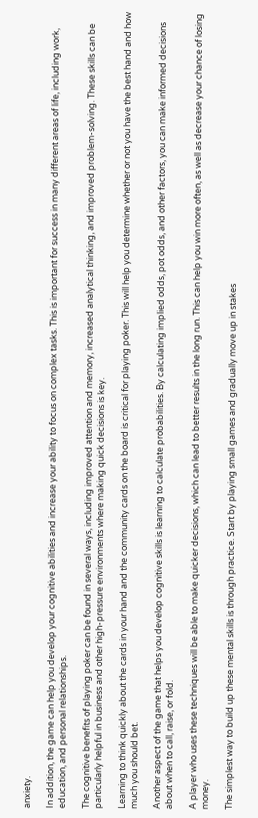anxiety.

In addition, the game can help you develop your cognitive abilities and increase your ability to focus on complex tasks. This is important for success in many different areas of life, including work, education, and personal relationships.

The cognitive benefits of playing poker can be found in several ways, including improved attention and memory, increased analytical thinking, and improved problem-solving. These skills can be particularly helpful in business and other high-pressure environments where making quick decisions is key.

Learning to think quickly about the cards in your hand and the community cards on the board is critical for playing poker. This will help you determine whether or not you have the best hand and how much you should bet.

Another aspect of the game that helps you develop cognitive skills is learning to calculate probabilities. By calculating implied odds, pot odds, and other factors, you can make informed decisions about when to call, raise, or fold.

A player who uses these techniques will be able to make quicker decisions, which can lead to better results in the long run. This can help you win more often, as well as decrease your chance of losing money.

The simplest way to build up these mental skills is through practice. Start by playing small games and gradually move up in stakes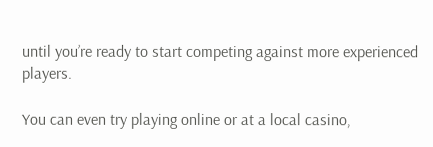until you’re ready to start competing against more experienced players.

You can even try playing online or at a local casino,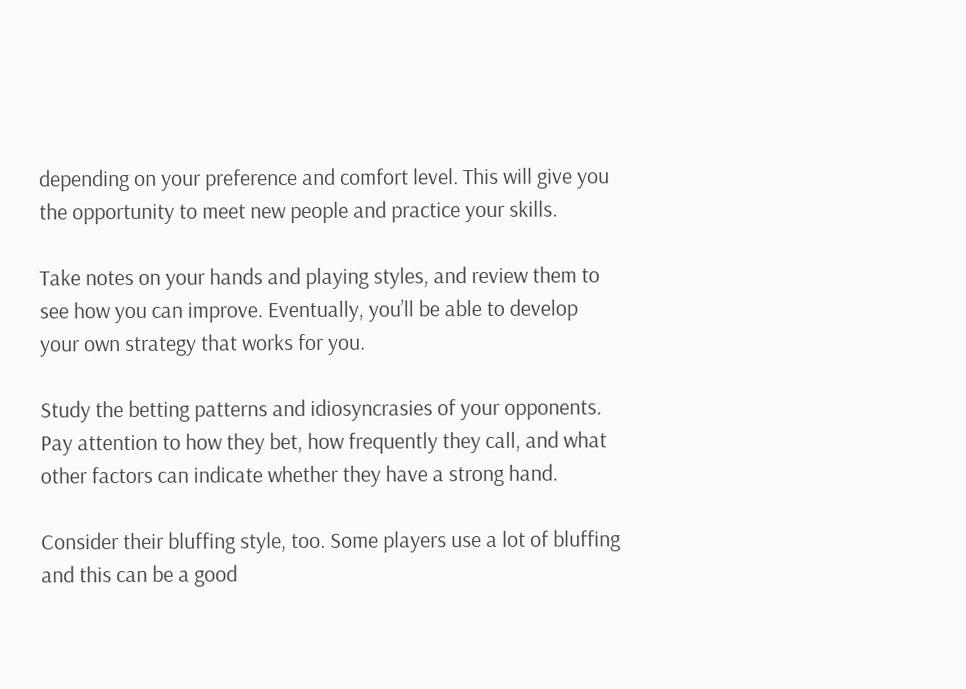depending on your preference and comfort level. This will give you the opportunity to meet new people and practice your skills.

Take notes on your hands and playing styles, and review them to see how you can improve. Eventually, you’ll be able to develop your own strategy that works for you.

Study the betting patterns and idiosyncrasies of your opponents. Pay attention to how they bet, how frequently they call, and what other factors can indicate whether they have a strong hand.

Consider their bluffing style, too. Some players use a lot of bluffing and this can be a good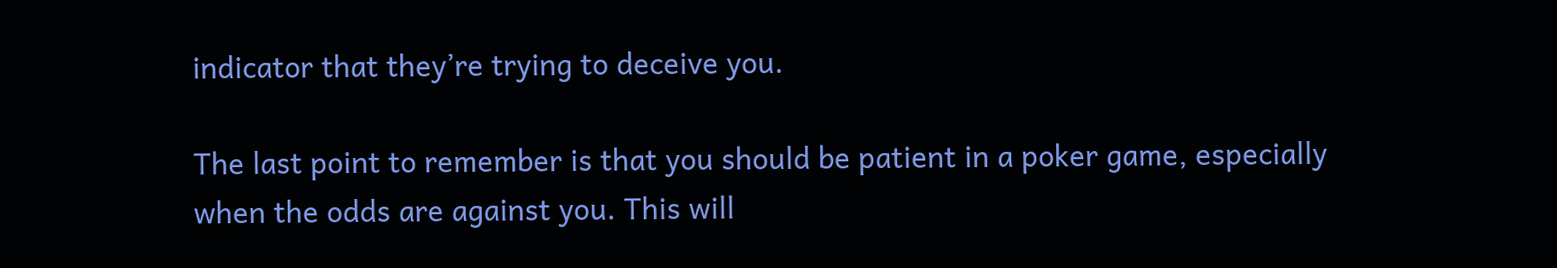indicator that they’re trying to deceive you.

The last point to remember is that you should be patient in a poker game, especially when the odds are against you. This will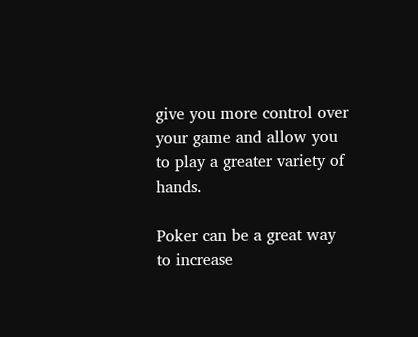give you more control over your game and allow you to play a greater variety of hands.

Poker can be a great way to increase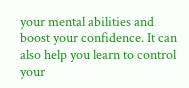your mental abilities and boost your confidence. It can also help you learn to control your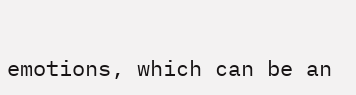emotions, which can be an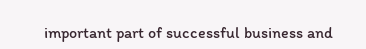important part of successful business and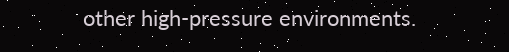other high-pressure environments.